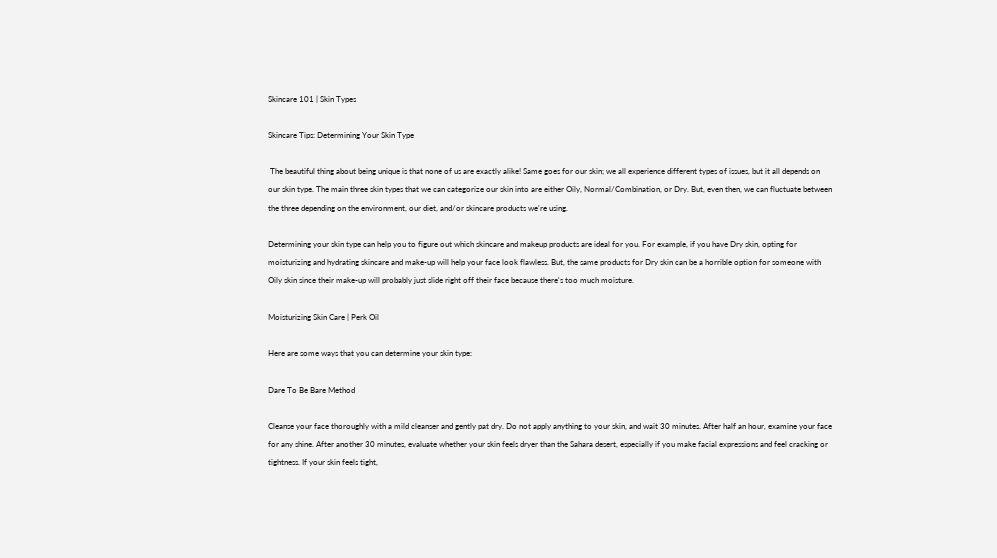Skincare 101 | Skin Types

Skincare Tips: Determining Your Skin Type

 The beautiful thing about being unique is that none of us are exactly alike! Same goes for our skin; we all experience different types of issues, but it all depends on our skin type. The main three skin types that we can categorize our skin into are either Oily, Normal/Combination, or Dry. But, even then, we can fluctuate between the three depending on the environment, our diet, and/or skincare products we're using.

Determining your skin type can help you to figure out which skincare and makeup products are ideal for you. For example, if you have Dry skin, opting for moisturizing and hydrating skincare and make-up will help your face look flawless. But, the same products for Dry skin can be a horrible option for someone with Oily skin since their make-up will probably just slide right off their face because there's too much moisture.

Moisturizing Skin Care | Perk Oil

Here are some ways that you can determine your skin type:

Dare To Be Bare Method

Cleanse your face thoroughly with a mild cleanser and gently pat dry. Do not apply anything to your skin, and wait 30 minutes. After half an hour, examine your face for any shine. After another 30 minutes, evaluate whether your skin feels dryer than the Sahara desert, especially if you make facial expressions and feel cracking or tightness. If your skin feels tight,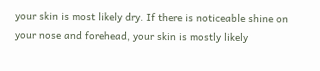your skin is most likely dry. If there is noticeable shine on your nose and forehead, your skin is mostly likely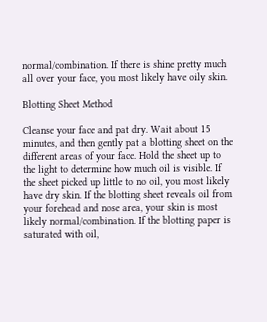normal/combination. If there is shine pretty much all over your face, you most likely have oily skin.

Blotting Sheet Method

Cleanse your face and pat dry. Wait about 15 minutes, and then gently pat a blotting sheet on the different areas of your face. Hold the sheet up to the light to determine how much oil is visible. If the sheet picked up little to no oil, you most likely have dry skin. If the blotting sheet reveals oil from your forehead and nose area, your skin is most likely normal/combination. If the blotting paper is saturated with oil,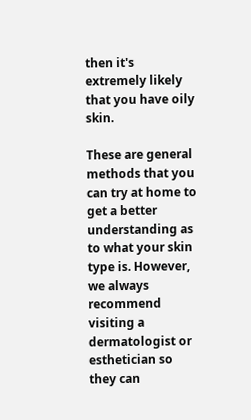then it's extremely likely that you have oily skin.

These are general methods that you can try at home to get a better understanding as to what your skin type is. However, we always recommend visiting a dermatologist or esthetician so they can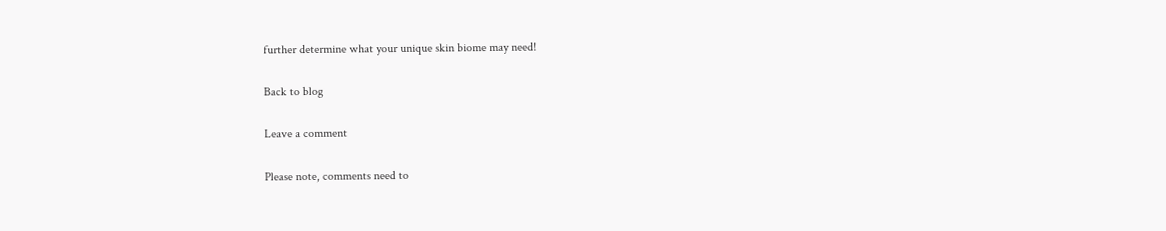further determine what your unique skin biome may need!

Back to blog

Leave a comment

Please note, comments need to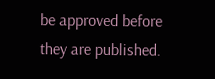be approved before they are published.